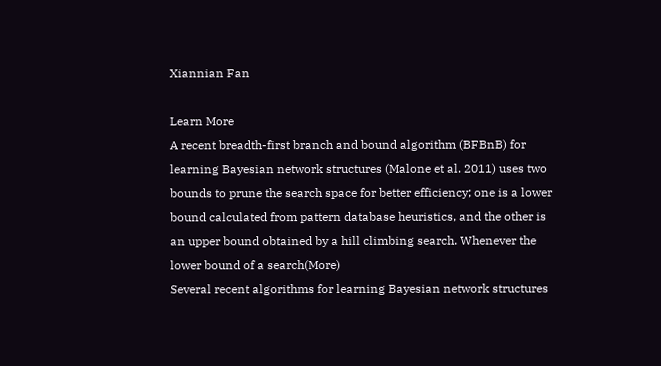Xiannian Fan

Learn More
A recent breadth-first branch and bound algorithm (BFBnB) for learning Bayesian network structures (Malone et al. 2011) uses two bounds to prune the search space for better efficiency; one is a lower bound calculated from pattern database heuristics, and the other is an upper bound obtained by a hill climbing search. Whenever the lower bound of a search(More)
Several recent algorithms for learning Bayesian network structures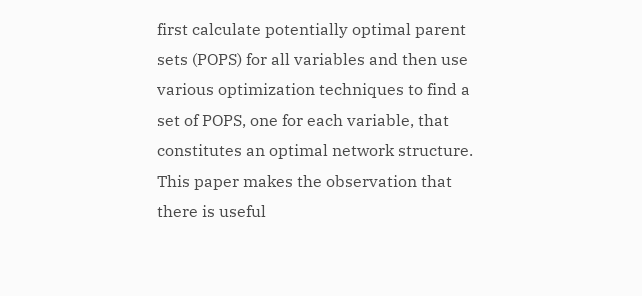first calculate potentially optimal parent sets (POPS) for all variables and then use various optimization techniques to find a set of POPS, one for each variable, that constitutes an optimal network structure. This paper makes the observation that there is useful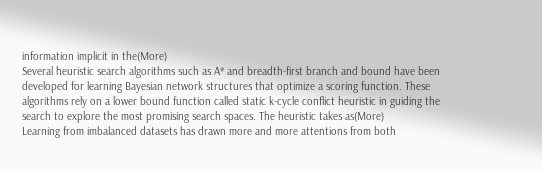information implicit in the(More)
Several heuristic search algorithms such as A* and breadth-first branch and bound have been developed for learning Bayesian network structures that optimize a scoring function. These algorithms rely on a lower bound function called static k-cycle conflict heuristic in guiding the search to explore the most promising search spaces. The heuristic takes as(More)
Learning from imbalanced datasets has drawn more and more attentions from both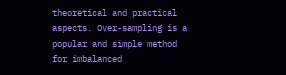theoretical and practical aspects. Over-sampling is a popular and simple method for imbalanced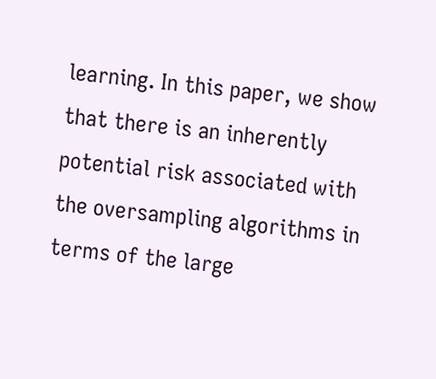learning. In this paper, we show that there is an inherently potential risk associated with the oversampling algorithms in terms of the large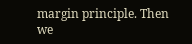margin principle. Then we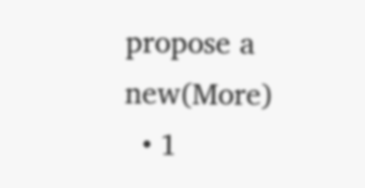propose a new(More)
  • 1